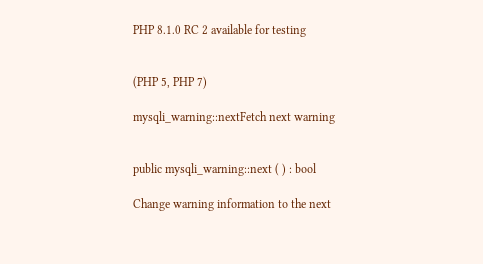PHP 8.1.0 RC 2 available for testing


(PHP 5, PHP 7)

mysqli_warning::nextFetch next warning


public mysqli_warning::next ( ) : bool

Change warning information to the next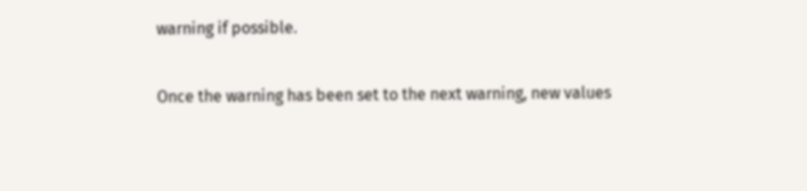warning if possible.

Once the warning has been set to the next warning, new values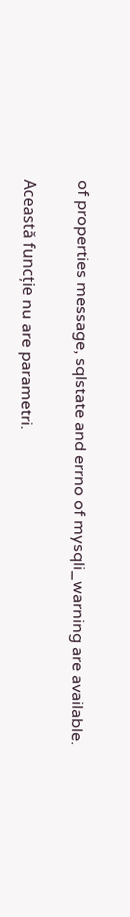of properties message, sqlstate and errno of mysqli_warning are available.


Această funcție nu are parametri.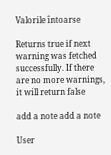Valorile întoarse

Returns true if next warning was fetched successfully. If there are no more warnings, it will return false

add a note add a note

User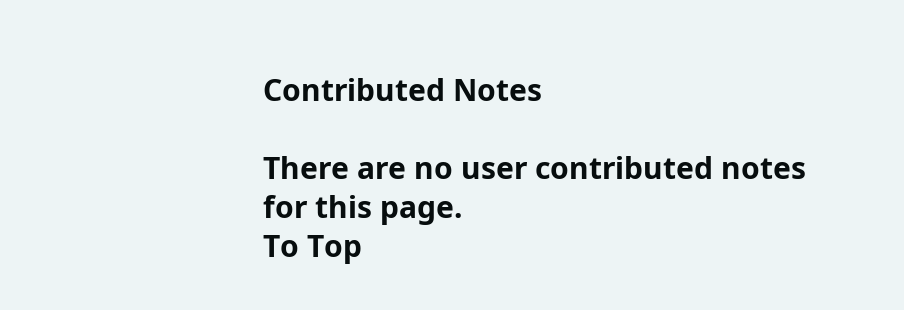Contributed Notes

There are no user contributed notes for this page.
To Top